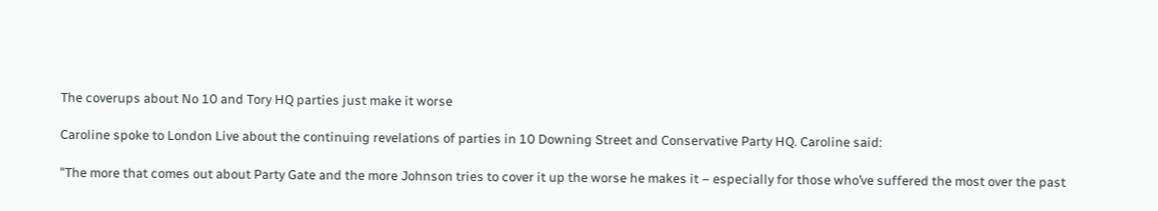The coverups about No 10 and Tory HQ parties just make it worse

Caroline spoke to London Live about the continuing revelations of parties in 10 Downing Street and Conservative Party HQ. Caroline said:

"The more that comes out about Party Gate and the more Johnson tries to cover it up the worse he makes it – especially for those who’ve suffered the most over the past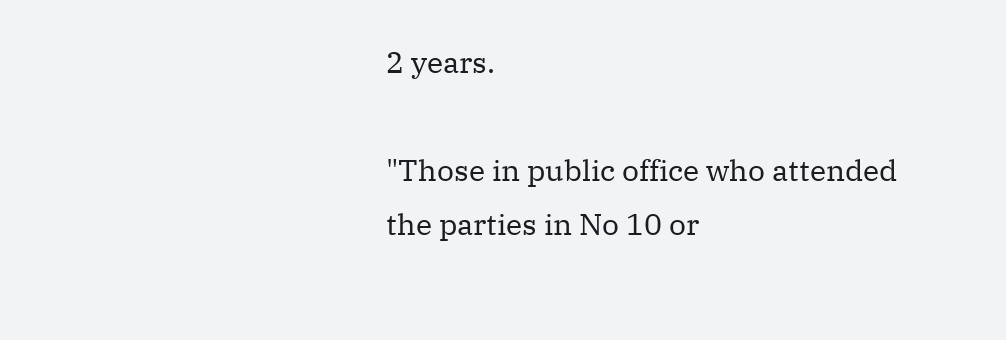2 years.

"Those in public office who attended the parties in No 10 or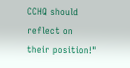CCHQ should reflect on their position!"